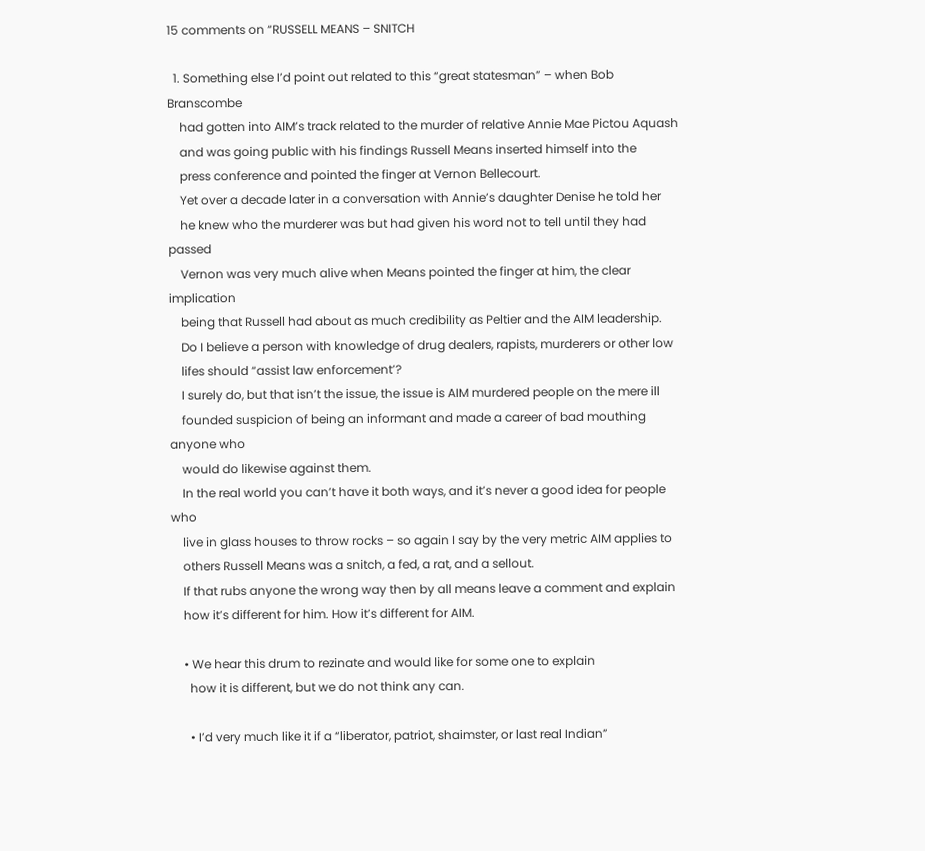15 comments on “RUSSELL MEANS – SNITCH

  1. Something else I’d point out related to this “great statesman” – when Bob Branscombe
    had gotten into AIM’s track related to the murder of relative Annie Mae Pictou Aquash
    and was going public with his findings Russell Means inserted himself into the
    press conference and pointed the finger at Vernon Bellecourt.
    Yet over a decade later in a conversation with Annie’s daughter Denise he told her
    he knew who the murderer was but had given his word not to tell until they had passed
    Vernon was very much alive when Means pointed the finger at him, the clear implication
    being that Russell had about as much credibility as Peltier and the AIM leadership.
    Do I believe a person with knowledge of drug dealers, rapists, murderers or other low
    lifes should “assist law enforcement’?
    I surely do, but that isn’t the issue, the issue is AIM murdered people on the mere ill
    founded suspicion of being an informant and made a career of bad mouthing anyone who
    would do likewise against them.
    In the real world you can’t have it both ways, and it’s never a good idea for people who
    live in glass houses to throw rocks – so again I say by the very metric AIM applies to
    others Russell Means was a snitch, a fed, a rat, and a sellout.
    If that rubs anyone the wrong way then by all means leave a comment and explain
    how it’s different for him. How it’s different for AIM.

    • We hear this drum to rezinate and would like for some one to explain
      how it is different, but we do not think any can.

      • I’d very much like it if a “liberator, patriot, shaimster, or last real Indian”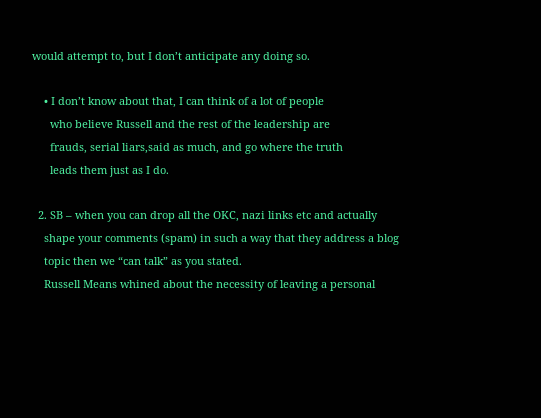would attempt to, but I don’t anticipate any doing so.

    • I don’t know about that, I can think of a lot of people
      who believe Russell and the rest of the leadership are
      frauds, serial liars,said as much, and go where the truth
      leads them just as I do.

  2. SB – when you can drop all the OKC, nazi links etc and actually
    shape your comments (spam) in such a way that they address a blog
    topic then we “can talk” as you stated.
    Russell Means whined about the necessity of leaving a personal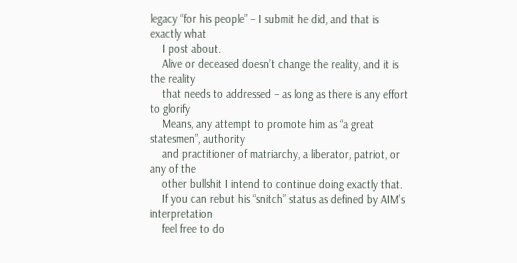legacy “for his people” – I submit he did, and that is exactly what
    I post about.
    Alive or deceased doesn’t change the reality, and it is the reality
    that needs to addressed – as long as there is any effort to glorify
    Means, any attempt to promote him as “a great statesmen”, authority
    and practitioner of matriarchy, a liberator, patriot, or any of the
    other bullshit I intend to continue doing exactly that.
    If you can rebut his “snitch” status as defined by AIM’s interpretation
    feel free to do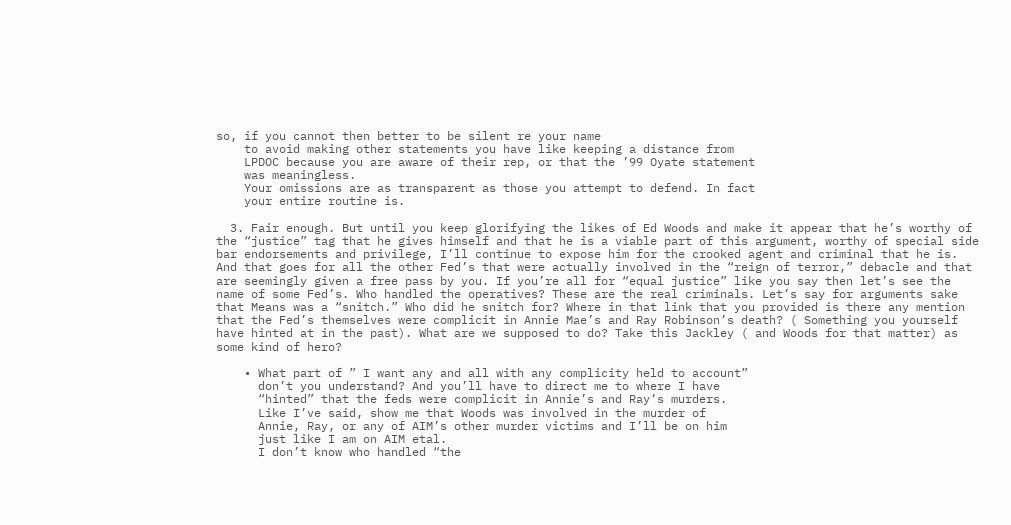so, if you cannot then better to be silent re your name
    to avoid making other statements you have like keeping a distance from
    LPDOC because you are aware of their rep, or that the ’99 Oyate statement
    was meaningless.
    Your omissions are as transparent as those you attempt to defend. In fact
    your entire routine is.

  3. Fair enough. But until you keep glorifying the likes of Ed Woods and make it appear that he’s worthy of the “justice” tag that he gives himself and that he is a viable part of this argument, worthy of special side bar endorsements and privilege, I’ll continue to expose him for the crooked agent and criminal that he is. And that goes for all the other Fed’s that were actually involved in the “reign of terror,” debacle and that are seemingly given a free pass by you. If you’re all for “equal justice” like you say then let’s see the name of some Fed’s. Who handled the operatives? These are the real criminals. Let’s say for arguments sake that Means was a “snitch.” Who did he snitch for? Where in that link that you provided is there any mention that the Fed’s themselves were complicit in Annie Mae’s and Ray Robinson’s death? ( Something you yourself have hinted at in the past). What are we supposed to do? Take this Jackley ( and Woods for that matter) as some kind of hero?

    • What part of ” I want any and all with any complicity held to account”
      don’t you understand? And you’ll have to direct me to where I have
      “hinted” that the feds were complicit in Annie’s and Ray’s murders.
      Like I’ve said, show me that Woods was involved in the murder of
      Annie, Ray, or any of AIM’s other murder victims and I’ll be on him
      just like I am on AIM etal.
      I don’t know who handled “the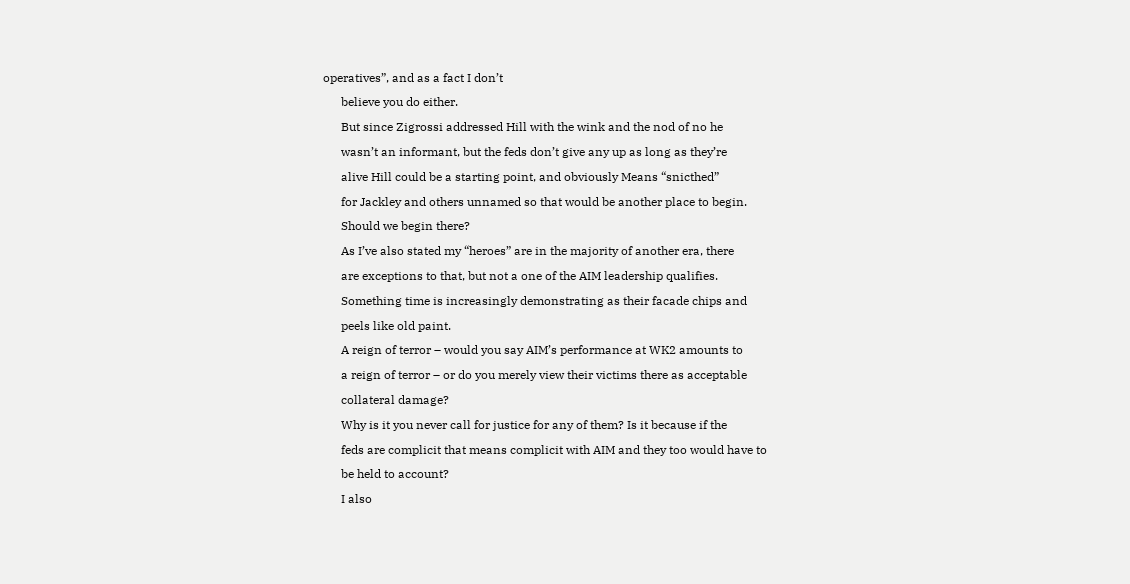operatives”, and as a fact I don’t
      believe you do either.
      But since Zigrossi addressed Hill with the wink and the nod of no he
      wasn’t an informant, but the feds don’t give any up as long as they’re
      alive Hill could be a starting point, and obviously Means “snicthed”
      for Jackley and others unnamed so that would be another place to begin.
      Should we begin there?
      As I’ve also stated my “heroes” are in the majority of another era, there
      are exceptions to that, but not a one of the AIM leadership qualifies.
      Something time is increasingly demonstrating as their facade chips and
      peels like old paint.
      A reign of terror – would you say AIM’s performance at WK2 amounts to
      a reign of terror – or do you merely view their victims there as acceptable
      collateral damage?
      Why is it you never call for justice for any of them? Is it because if the
      feds are complicit that means complicit with AIM and they too would have to
      be held to account?
      I also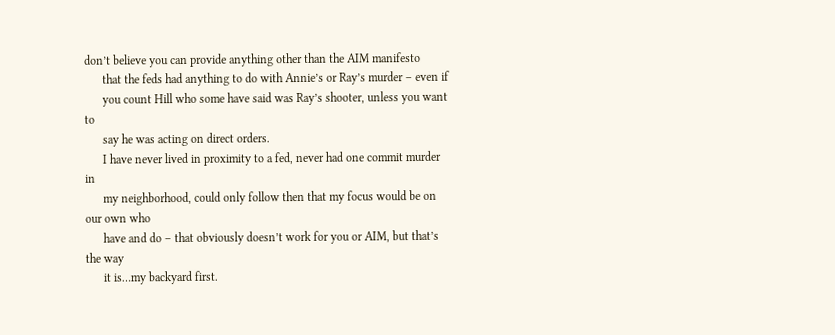don’t believe you can provide anything other than the AIM manifesto
      that the feds had anything to do with Annie’s or Ray’s murder – even if
      you count Hill who some have said was Ray’s shooter, unless you want to
      say he was acting on direct orders.
      I have never lived in proximity to a fed, never had one commit murder in
      my neighborhood, could only follow then that my focus would be on our own who
      have and do – that obviously doesn’t work for you or AIM, but that’s the way
      it is…my backyard first.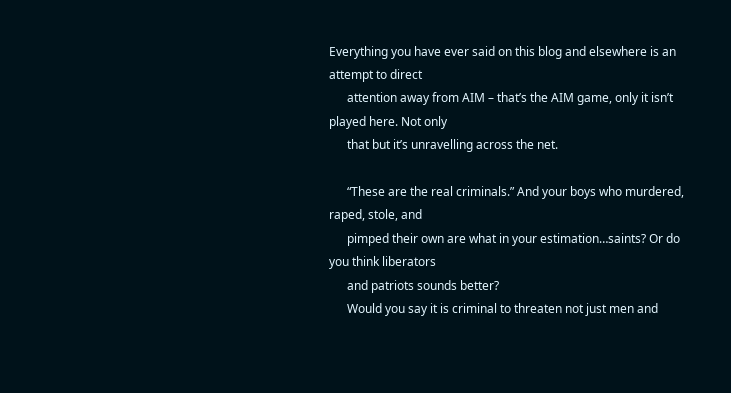Everything you have ever said on this blog and elsewhere is an attempt to direct
      attention away from AIM – that’s the AIM game, only it isn’t played here. Not only
      that but it’s unravelling across the net.

      “These are the real criminals.” And your boys who murdered, raped, stole, and
      pimped their own are what in your estimation…saints? Or do you think liberators
      and patriots sounds better?
      Would you say it is criminal to threaten not just men and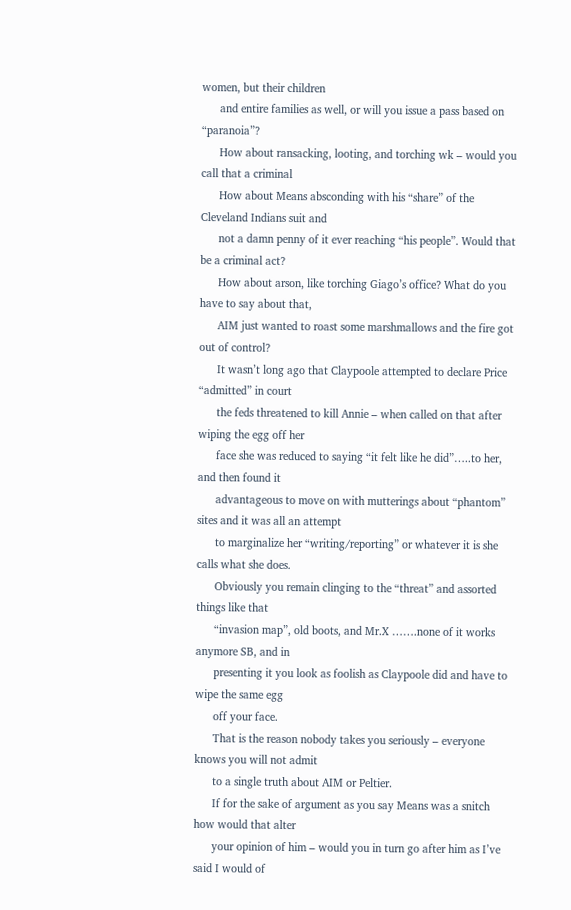women, but their children
      and entire families as well, or will you issue a pass based on “paranoia”?
      How about ransacking, looting, and torching wk – would you call that a criminal
      How about Means absconding with his “share” of the Cleveland Indians suit and
      not a damn penny of it ever reaching “his people”. Would that be a criminal act?
      How about arson, like torching Giago’s office? What do you have to say about that,
      AIM just wanted to roast some marshmallows and the fire got out of control?
      It wasn’t long ago that Claypoole attempted to declare Price “admitted” in court
      the feds threatened to kill Annie – when called on that after wiping the egg off her
      face she was reduced to saying “it felt like he did”…..to her, and then found it
      advantageous to move on with mutterings about “phantom” sites and it was all an attempt
      to marginalize her “writing/reporting” or whatever it is she calls what she does.
      Obviously you remain clinging to the “threat” and assorted things like that
      “invasion map”, old boots, and Mr.X …….none of it works anymore SB, and in
      presenting it you look as foolish as Claypoole did and have to wipe the same egg
      off your face.
      That is the reason nobody takes you seriously – everyone knows you will not admit
      to a single truth about AIM or Peltier.
      If for the sake of argument as you say Means was a snitch how would that alter
      your opinion of him – would you in turn go after him as I’ve said I would of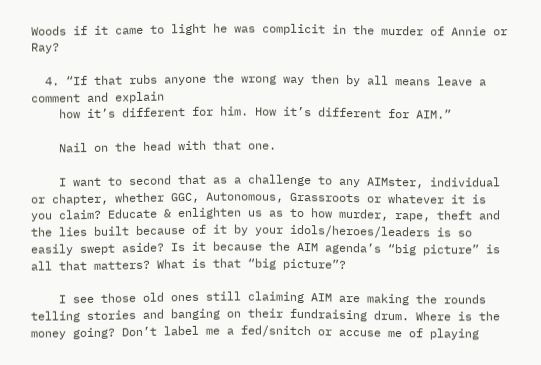Woods if it came to light he was complicit in the murder of Annie or Ray?

  4. “If that rubs anyone the wrong way then by all means leave a comment and explain
    how it’s different for him. How it’s different for AIM.”

    Nail on the head with that one.

    I want to second that as a challenge to any AIMster, individual or chapter, whether GGC, Autonomous, Grassroots or whatever it is you claim? Educate & enlighten us as to how murder, rape, theft and the lies built because of it by your idols/heroes/leaders is so easily swept aside? Is it because the AIM agenda’s “big picture” is all that matters? What is that “big picture”?

    I see those old ones still claiming AIM are making the rounds telling stories and banging on their fundraising drum. Where is the money going? Don’t label me a fed/snitch or accuse me of playing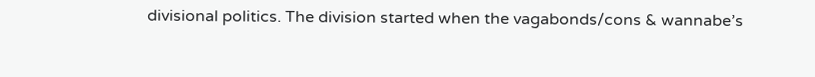divisional politics. The division started when the vagabonds/cons & wannabe’s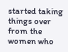started taking things over from the women who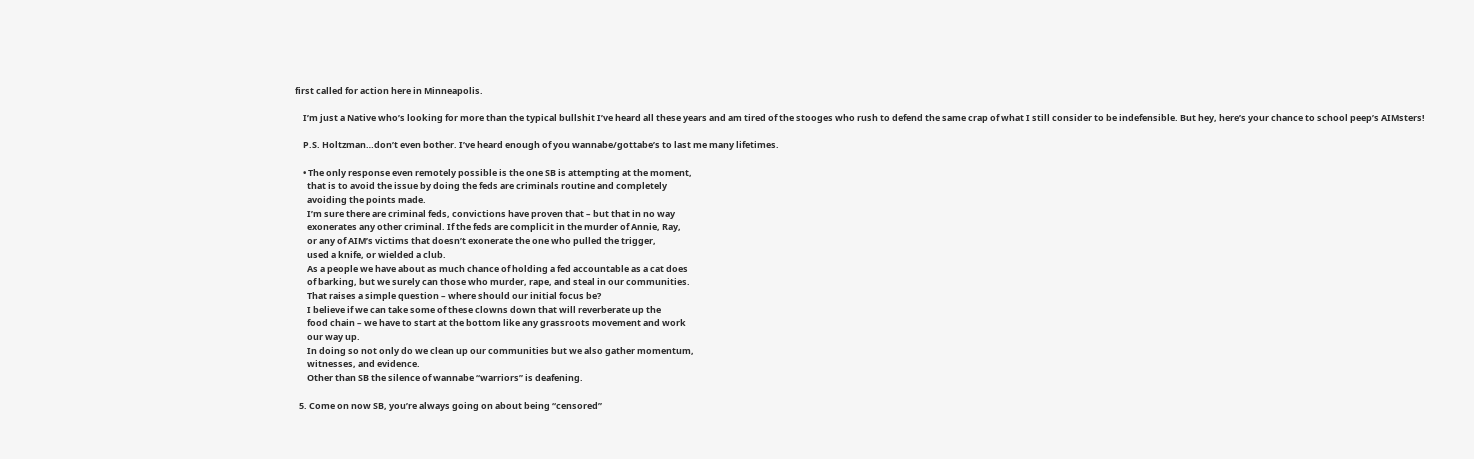first called for action here in Minneapolis.

    I’m just a Native who’s looking for more than the typical bullshit I’ve heard all these years and am tired of the stooges who rush to defend the same crap of what I still consider to be indefensible. But hey, here’s your chance to school peep’s AIMsters!

    P.S. Holtzman…don’t even bother. I’ve heard enough of you wannabe/gottabe’s to last me many lifetimes.

    • The only response even remotely possible is the one SB is attempting at the moment,
      that is to avoid the issue by doing the feds are criminals routine and completely
      avoiding the points made.
      I’m sure there are criminal feds, convictions have proven that – but that in no way
      exonerates any other criminal. If the feds are complicit in the murder of Annie, Ray,
      or any of AIM’s victims that doesn’t exonerate the one who pulled the trigger,
      used a knife, or wielded a club.
      As a people we have about as much chance of holding a fed accountable as a cat does
      of barking, but we surely can those who murder, rape, and steal in our communities.
      That raises a simple question – where should our initial focus be?
      I believe if we can take some of these clowns down that will reverberate up the
      food chain – we have to start at the bottom like any grassroots movement and work
      our way up.
      In doing so not only do we clean up our communities but we also gather momentum,
      witnesses, and evidence.
      Other than SB the silence of wannabe “warriors” is deafening.

  5. Come on now SB, you’re always going on about being “censored”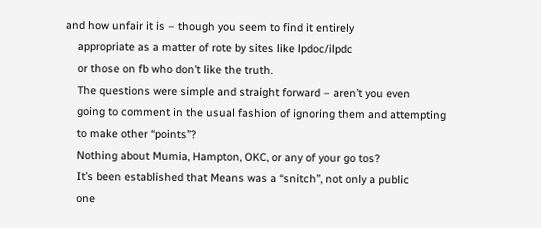and how unfair it is – though you seem to find it entirely
    appropriate as a matter of rote by sites like lpdoc/ilpdc
    or those on fb who don’t like the truth.
    The questions were simple and straight forward – aren’t you even
    going to comment in the usual fashion of ignoring them and attempting
    to make other “points”?
    Nothing about Mumia, Hampton, OKC, or any of your go tos?
    It’s been established that Means was a “snitch”, not only a public
    one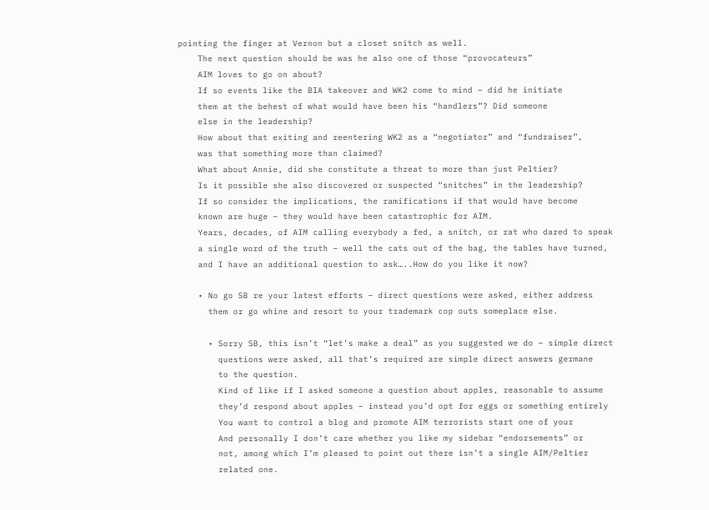pointing the finger at Vernon but a closet snitch as well.
    The next question should be was he also one of those “provocateurs”
    AIM loves to go on about?
    If so events like the BIA takeover and WK2 come to mind – did he initiate
    them at the behest of what would have been his “handlers”? Did someone
    else in the leadership?
    How about that exiting and reentering WK2 as a “negotiator” and “fundraiser”,
    was that something more than claimed?
    What about Annie, did she constitute a threat to more than just Peltier?
    Is it possible she also discovered or suspected “snitches” in the leadership?
    If so consider the implications, the ramifications if that would have become
    known are huge – they would have been catastrophic for AIM.
    Years, decades, of AIM calling everybody a fed, a snitch, or rat who dared to speak
    a single word of the truth – well the cats out of the bag, the tables have turned,
    and I have an additional question to ask…..How do you like it now?

    • No go SB re your latest efforts – direct questions were asked, either address
      them or go whine and resort to your trademark cop outs someplace else.

      • Sorry SB, this isn’t “let’s make a deal” as you suggested we do – simple direct
        questions were asked, all that’s required are simple direct answers germane
        to the question.
        Kind of like if I asked someone a question about apples, reasonable to assume
        they’d respond about apples – instead you’d opt for eggs or something entirely
        You want to control a blog and promote AIM terrorists start one of your
        And personally I don’t care whether you like my sidebar “endorsements” or
        not, among which I’m pleased to point out there isn’t a single AIM/Peltier
        related one.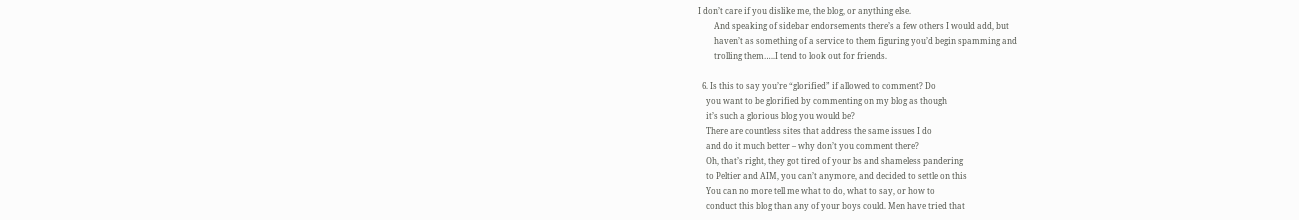I don’t care if you dislike me, the blog, or anything else.
        And speaking of sidebar endorsements there’s a few others I would add, but
        haven’t as something of a service to them figuring you’d begin spamming and
        trolling them…..I tend to look out for friends.

  6. Is this to say you’re “glorified” if allowed to comment? Do
    you want to be glorified by commenting on my blog as though
    it’s such a glorious blog you would be?
    There are countless sites that address the same issues I do
    and do it much better – why don’t you comment there?
    Oh, that’s right, they got tired of your bs and shameless pandering
    to Peltier and AIM, you can’t anymore, and decided to settle on this
    You can no more tell me what to do, what to say, or how to
    conduct this blog than any of your boys could. Men have tried that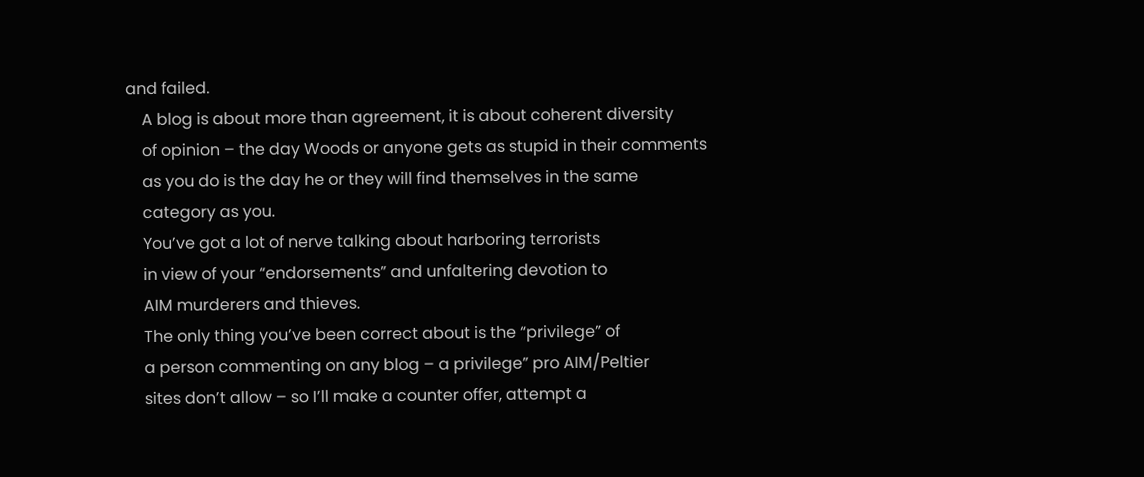and failed.
    A blog is about more than agreement, it is about coherent diversity
    of opinion – the day Woods or anyone gets as stupid in their comments
    as you do is the day he or they will find themselves in the same
    category as you.
    You’ve got a lot of nerve talking about harboring terrorists
    in view of your “endorsements” and unfaltering devotion to
    AIM murderers and thieves.
    The only thing you’ve been correct about is the “privilege” of
    a person commenting on any blog – a privilege” pro AIM/Peltier
    sites don’t allow – so I’ll make a counter offer, attempt a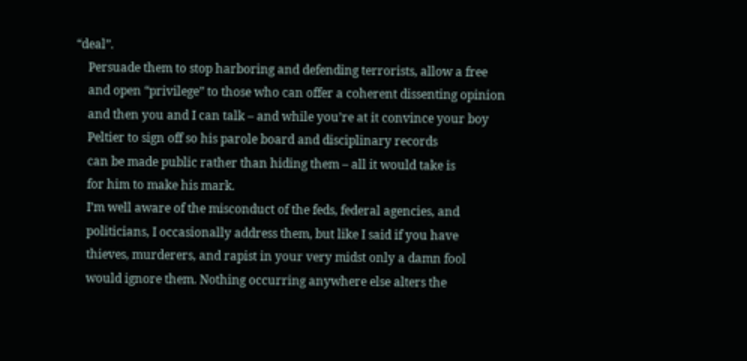“deal”.
    Persuade them to stop harboring and defending terrorists, allow a free
    and open “privilege” to those who can offer a coherent dissenting opinion
    and then you and I can talk – and while you’re at it convince your boy
    Peltier to sign off so his parole board and disciplinary records
    can be made public rather than hiding them – all it would take is
    for him to make his mark.
    I’m well aware of the misconduct of the feds, federal agencies, and
    politicians, I occasionally address them, but like I said if you have
    thieves, murderers, and rapist in your very midst only a damn fool
    would ignore them. Nothing occurring anywhere else alters the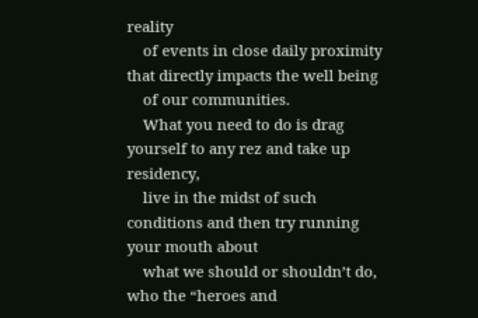reality
    of events in close daily proximity that directly impacts the well being
    of our communities.
    What you need to do is drag yourself to any rez and take up residency,
    live in the midst of such conditions and then try running your mouth about
    what we should or shouldn’t do, who the “heroes and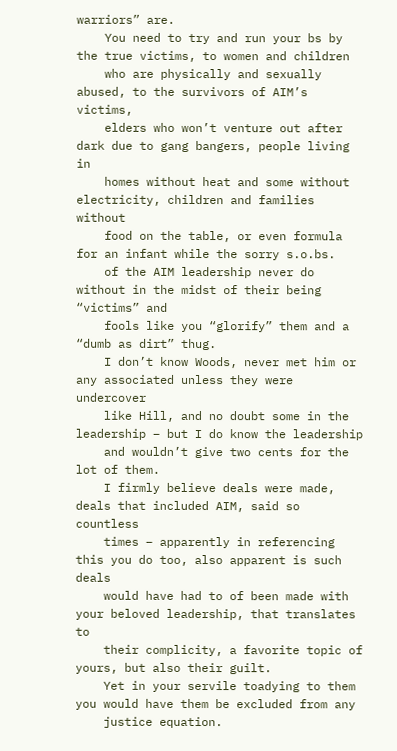warriors” are.
    You need to try and run your bs by the true victims, to women and children
    who are physically and sexually abused, to the survivors of AIM’s victims,
    elders who won’t venture out after dark due to gang bangers, people living in
    homes without heat and some without electricity, children and families without
    food on the table, or even formula for an infant while the sorry s.o.bs.
    of the AIM leadership never do without in the midst of their being “victims” and
    fools like you “glorify” them and a “dumb as dirt” thug.
    I don’t know Woods, never met him or any associated unless they were undercover
    like Hill, and no doubt some in the leadership – but I do know the leadership
    and wouldn’t give two cents for the lot of them.
    I firmly believe deals were made, deals that included AIM, said so countless
    times – apparently in referencing this you do too, also apparent is such deals
    would have had to of been made with your beloved leadership, that translates to
    their complicity, a favorite topic of yours, but also their guilt.
    Yet in your servile toadying to them you would have them be excluded from any
    justice equation.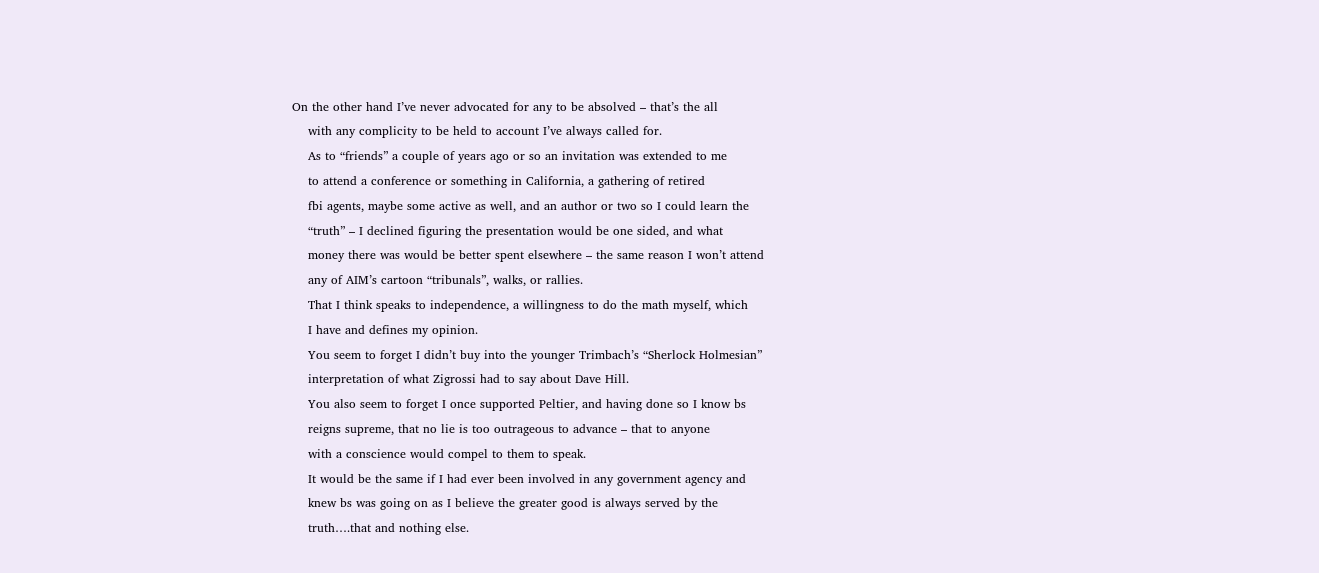On the other hand I’ve never advocated for any to be absolved – that’s the all
    with any complicity to be held to account I’ve always called for.
    As to “friends” a couple of years ago or so an invitation was extended to me
    to attend a conference or something in California, a gathering of retired
    fbi agents, maybe some active as well, and an author or two so I could learn the
    “truth” – I declined figuring the presentation would be one sided, and what
    money there was would be better spent elsewhere – the same reason I won’t attend
    any of AIM’s cartoon “tribunals”, walks, or rallies.
    That I think speaks to independence, a willingness to do the math myself, which
    I have and defines my opinion.
    You seem to forget I didn’t buy into the younger Trimbach’s “Sherlock Holmesian”
    interpretation of what Zigrossi had to say about Dave Hill.
    You also seem to forget I once supported Peltier, and having done so I know bs
    reigns supreme, that no lie is too outrageous to advance – that to anyone
    with a conscience would compel to them to speak.
    It would be the same if I had ever been involved in any government agency and
    knew bs was going on as I believe the greater good is always served by the
    truth….that and nothing else.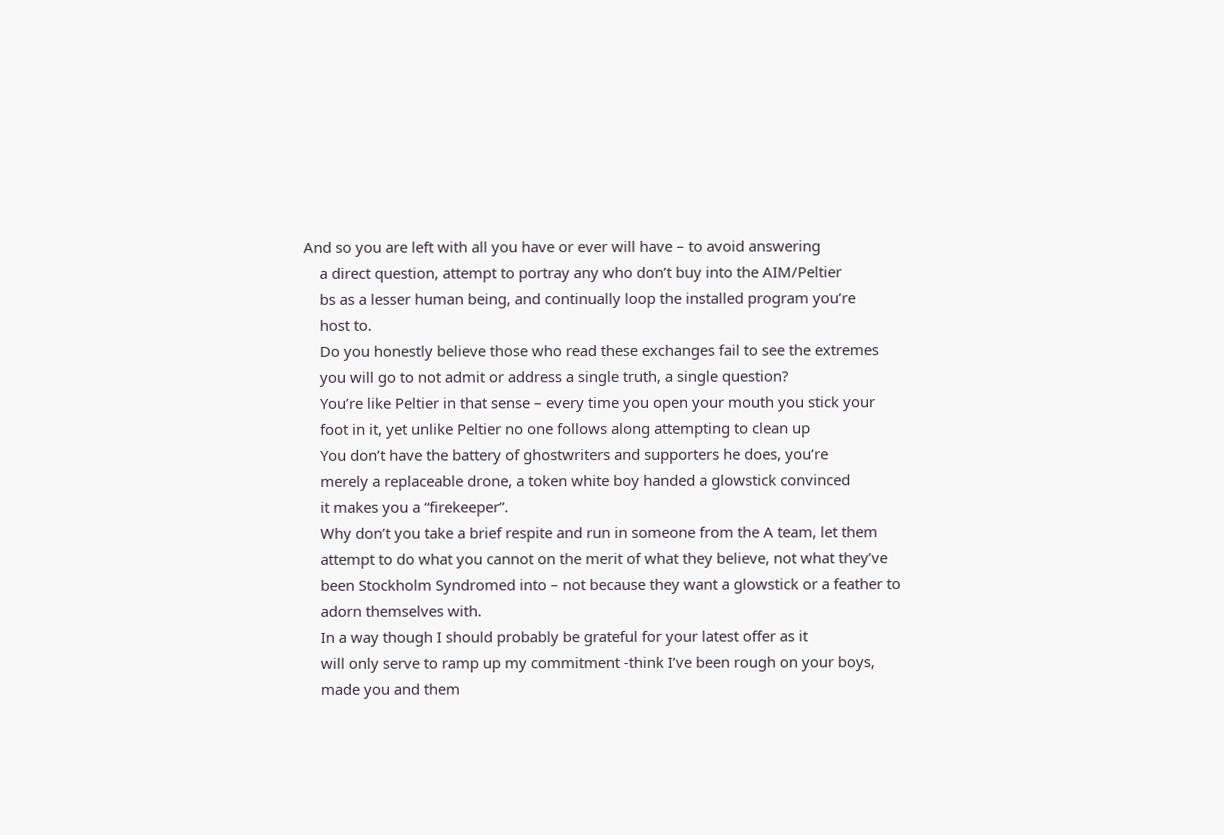And so you are left with all you have or ever will have – to avoid answering
    a direct question, attempt to portray any who don’t buy into the AIM/Peltier
    bs as a lesser human being, and continually loop the installed program you’re
    host to.
    Do you honestly believe those who read these exchanges fail to see the extremes
    you will go to not admit or address a single truth, a single question?
    You’re like Peltier in that sense – every time you open your mouth you stick your
    foot in it, yet unlike Peltier no one follows along attempting to clean up
    You don’t have the battery of ghostwriters and supporters he does, you’re
    merely a replaceable drone, a token white boy handed a glowstick convinced
    it makes you a “firekeeper”.
    Why don’t you take a brief respite and run in someone from the A team, let them
    attempt to do what you cannot on the merit of what they believe, not what they’ve
    been Stockholm Syndromed into – not because they want a glowstick or a feather to
    adorn themselves with.
    In a way though I should probably be grateful for your latest offer as it
    will only serve to ramp up my commitment -think I’ve been rough on your boys,
    made you and them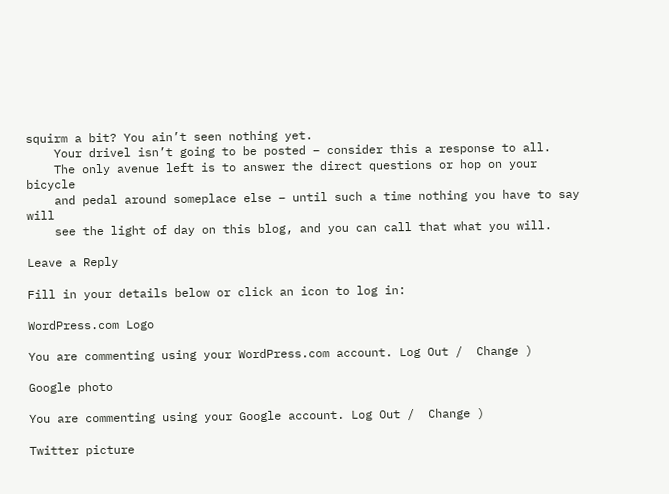squirm a bit? You ain’t seen nothing yet.
    Your drivel isn’t going to be posted – consider this a response to all.
    The only avenue left is to answer the direct questions or hop on your bicycle
    and pedal around someplace else – until such a time nothing you have to say will
    see the light of day on this blog, and you can call that what you will.

Leave a Reply

Fill in your details below or click an icon to log in:

WordPress.com Logo

You are commenting using your WordPress.com account. Log Out /  Change )

Google photo

You are commenting using your Google account. Log Out /  Change )

Twitter picture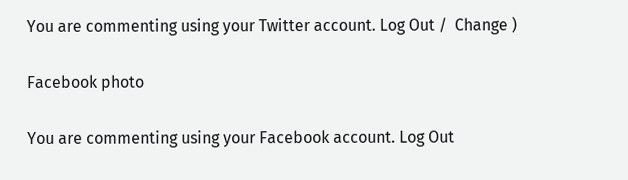You are commenting using your Twitter account. Log Out /  Change )

Facebook photo

You are commenting using your Facebook account. Log Out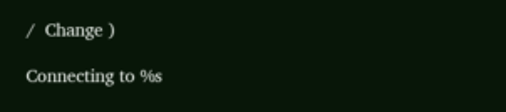/  Change )

Connecting to %s